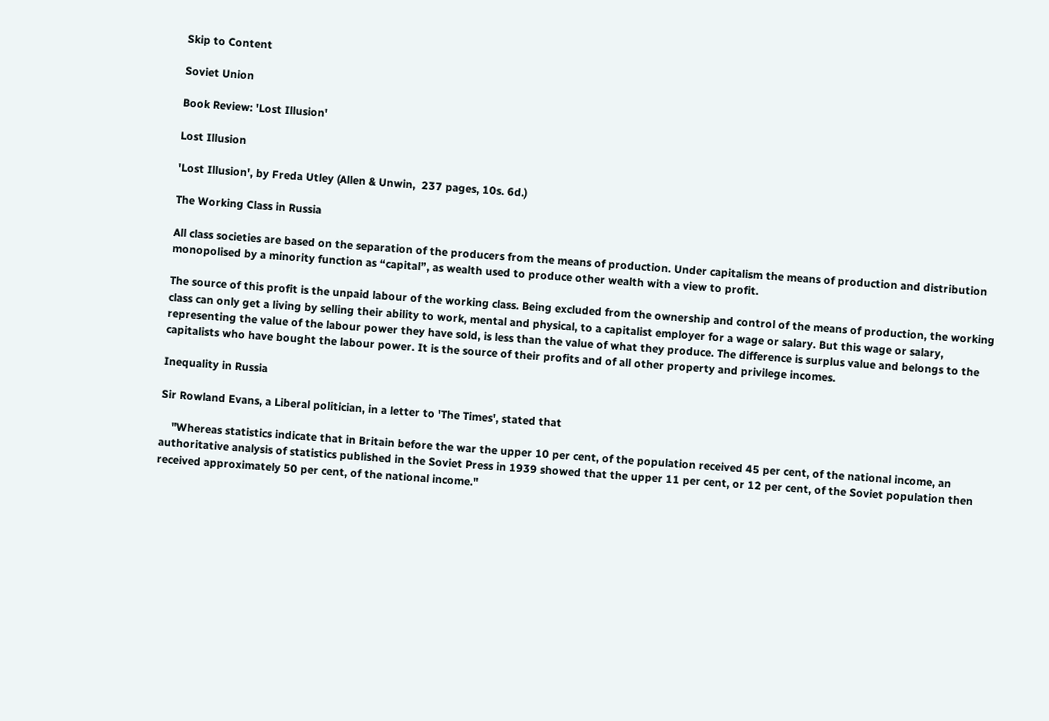Skip to Content

Soviet Union

Book Review: 'Lost Illusion'

Lost Illusion

'Lost Illusion', by Freda Utley (Allen & Unwin,  237 pages, 10s. 6d.)

The Working Class in Russia

All class societies are based on the separation of the producers from the means of production. Under capitalism the means of production and distribution monopolised by a minority function as “capital”, as wealth used to produce other wealth with a view to profit.

The source of this profit is the unpaid labour of the working class. Being excluded from the ownership and control of the means of production, the working class can only get a living by selling their ability to work, mental and physical, to a capitalist employer for a wage or salary. But this wage or salary, representing the value of the labour power they have sold, is less than the value of what they produce. The difference is surplus value and belongs to the capitalists who have bought the labour power. It is the source of their profits and of all other property and privilege incomes.

Inequality in Russia

Sir Rowland Evans, a Liberal politician, in a letter to 'The Times', stated that

    "Whereas statistics indicate that in Britain before the war the upper 10 per cent, of the population received 45 per cent, of the national income, an authoritative analysis of statistics published in the Soviet Press in 1939 showed that the upper 11 per cent, or 12 per cent, of the Soviet population then received approximately 50 per cent, of the national income."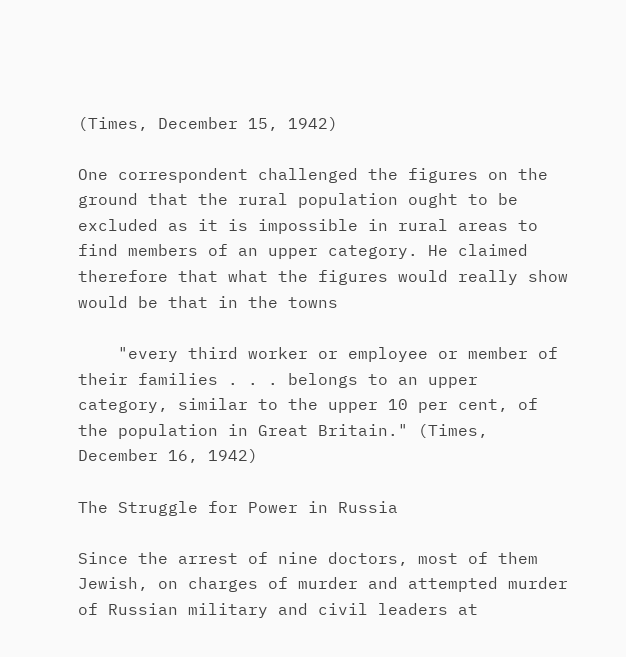(Times, December 15, 1942)

One correspondent challenged the figures on the ground that the rural population ought to be excluded as it is impossible in rural areas to find members of an upper category. He claimed therefore that what the figures would really show would be that in the towns

    "every third worker or employee or member of their families . . . belongs to an upper category, similar to the upper 10 per cent, of the population in Great Britain." (Times, December 16, 1942)

The Struggle for Power in Russia

Since the arrest of nine doctors, most of them Jewish, on charges of murder and attempted murder of Russian military and civil leaders at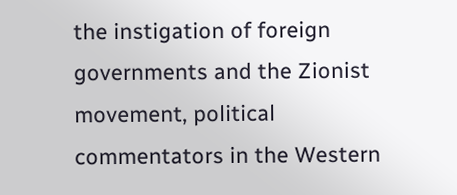the instigation of foreign governments and the Zionist movement, political commentators in the Western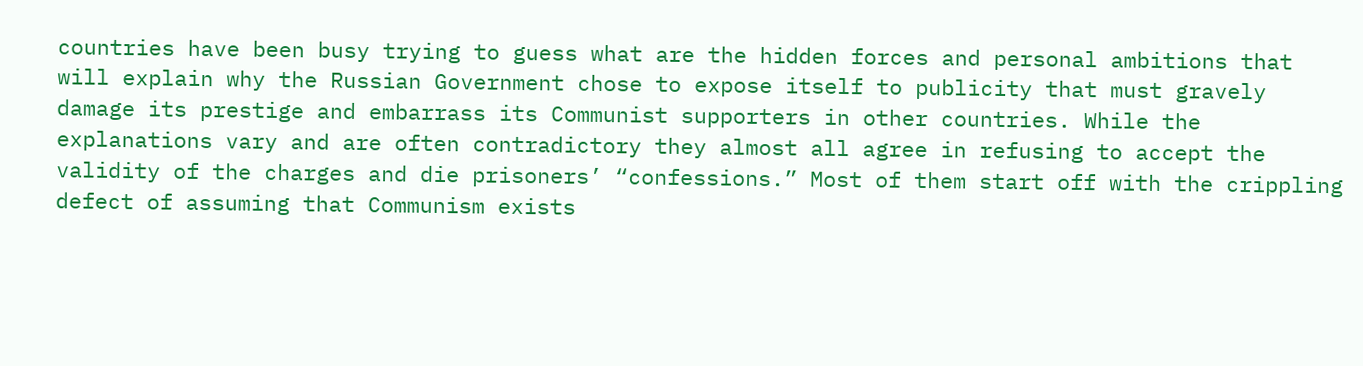countries have been busy trying to guess what are the hidden forces and personal ambitions that will explain why the Russian Government chose to expose itself to publicity that must gravely damage its prestige and embarrass its Communist supporters in other countries. While the explanations vary and are often contradictory they almost all agree in refusing to accept the validity of the charges and die prisoners’ “confessions.” Most of them start off with the crippling defect of assuming that Communism exists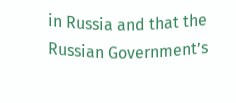in Russia and that the Russian Government’s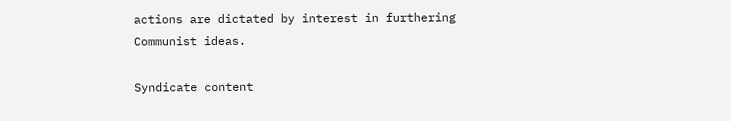actions are dictated by interest in furthering Communist ideas.

Syndicate content